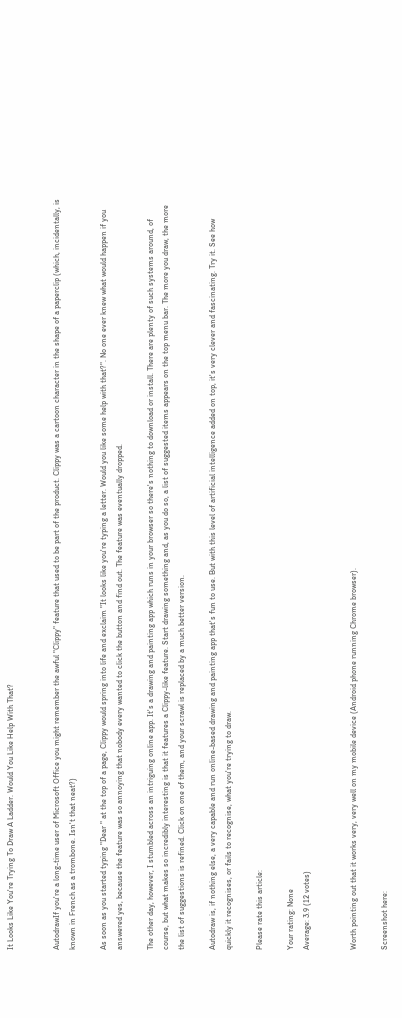It Looks Like You're Trying To Draw A Ladder. Would You Like Help With That?


AutodrawIf you're a long-time user of Microsoft Office you might remember the awful "Clippy" feature that used to be part of the product. Clippy was a cartoon character in the shape of a paperclip (which, incidentally, is known in French as a trombone. Isn't that neat?)

As soon as you started typing "Dear " at the top of a page, Clippy would spring into life and exclaim "It looks like you're typing a letter. Would you like some help with that?". No one ever knew what would happen if you answered yes, because the feature was so annoying that nobody every wanted to click the button and find out. The feature was eventually dropped.

The other day, however, I stumbled across an intriguing online app. It's a drawing and painting app which runs in your browser so there's nothing to download or install. There are plenty of such systems around, of course, but what makes so incredibly interesting is that it features a Clippy-like feature. Start drawing something and, as you do so, a list of suggested items appears on the top menu bar. The more you draw, the more the list of suggestions is refined. Click on one of them, and your scrawl is replaced by a much better version.

Autodraw is, if nothing else, a very capable and run online-based drawing and painting app that's fun to use. But with this level of artificial intelligence added on top, it's very clever and fascinating. Try it. See how quickly it recognises, or fails to recognise, what you're trying to draw.

Please rate this article:

Your rating: None
Average: 3.9 (12 votes)


Worth pointing out that it works very, very well on my mobile device (Android phone running Chrome browser).

Screenshot here: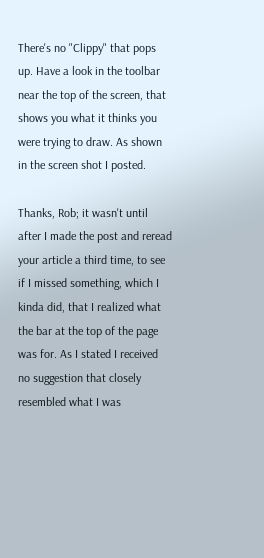There's no "Clippy" that pops up. Have a look in the toolbar near the top of the screen, that shows you what it thinks you were trying to draw. As shown in the screen shot I posted.

Thanks, Rob; it wasn't until after I made the post and reread your article a third time, to see if I missed something, which I kinda did, that I realized what the bar at the top of the page was for. As I stated I received no suggestion that closely resembled what I was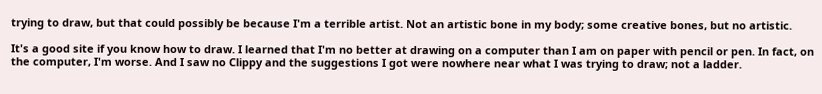trying to draw, but that could possibly be because I'm a terrible artist. Not an artistic bone in my body; some creative bones, but no artistic.

It's a good site if you know how to draw. I learned that I'm no better at drawing on a computer than I am on paper with pencil or pen. In fact, on the computer, I'm worse. And I saw no Clippy and the suggestions I got were nowhere near what I was trying to draw; not a ladder.